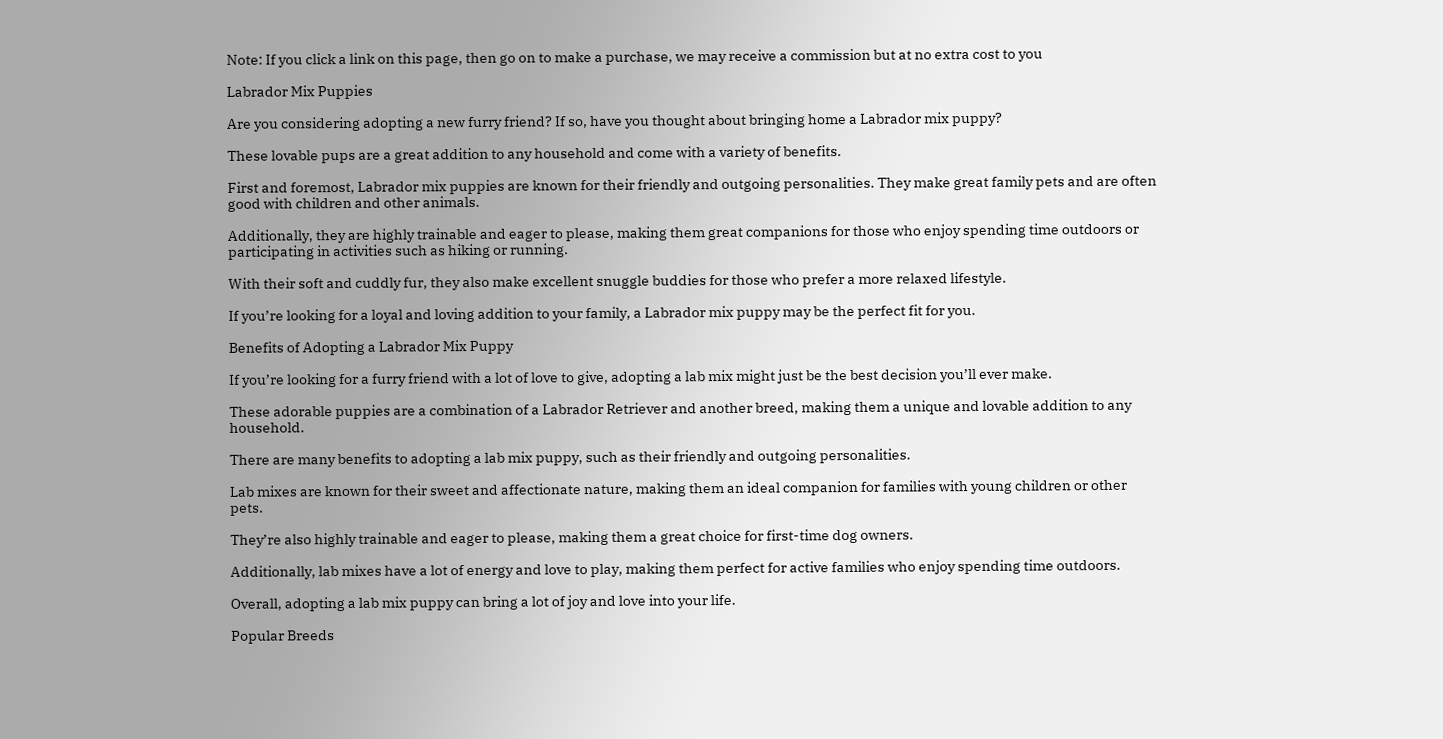Note: If you click a link on this page, then go on to make a purchase, we may receive a commission but at no extra cost to you

Labrador Mix Puppies

Are you considering adopting a new furry friend? If so, have you thought about bringing home a Labrador mix puppy?

These lovable pups are a great addition to any household and come with a variety of benefits.

First and foremost, Labrador mix puppies are known for their friendly and outgoing personalities. They make great family pets and are often good with children and other animals.

Additionally, they are highly trainable and eager to please, making them great companions for those who enjoy spending time outdoors or participating in activities such as hiking or running.

With their soft and cuddly fur, they also make excellent snuggle buddies for those who prefer a more relaxed lifestyle.

If you’re looking for a loyal and loving addition to your family, a Labrador mix puppy may be the perfect fit for you.

Benefits of Adopting a Labrador Mix Puppy

If you’re looking for a furry friend with a lot of love to give, adopting a lab mix might just be the best decision you’ll ever make.

These adorable puppies are a combination of a Labrador Retriever and another breed, making them a unique and lovable addition to any household.

There are many benefits to adopting a lab mix puppy, such as their friendly and outgoing personalities.

Lab mixes are known for their sweet and affectionate nature, making them an ideal companion for families with young children or other pets.

They’re also highly trainable and eager to please, making them a great choice for first-time dog owners.

Additionally, lab mixes have a lot of energy and love to play, making them perfect for active families who enjoy spending time outdoors.

Overall, adopting a lab mix puppy can bring a lot of joy and love into your life.

Popular Breeds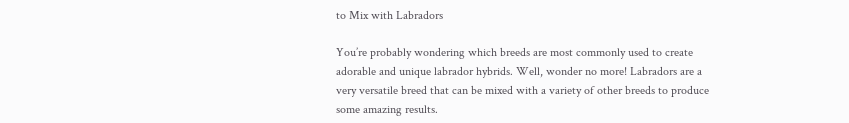to Mix with Labradors

You’re probably wondering which breeds are most commonly used to create adorable and unique labrador hybrids. Well, wonder no more! Labradors are a very versatile breed that can be mixed with a variety of other breeds to produce some amazing results.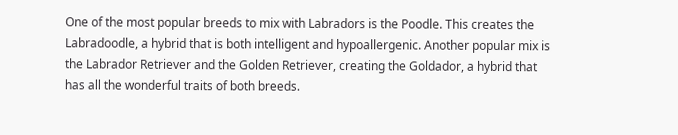One of the most popular breeds to mix with Labradors is the Poodle. This creates the Labradoodle, a hybrid that is both intelligent and hypoallergenic. Another popular mix is the Labrador Retriever and the Golden Retriever, creating the Goldador, a hybrid that has all the wonderful traits of both breeds.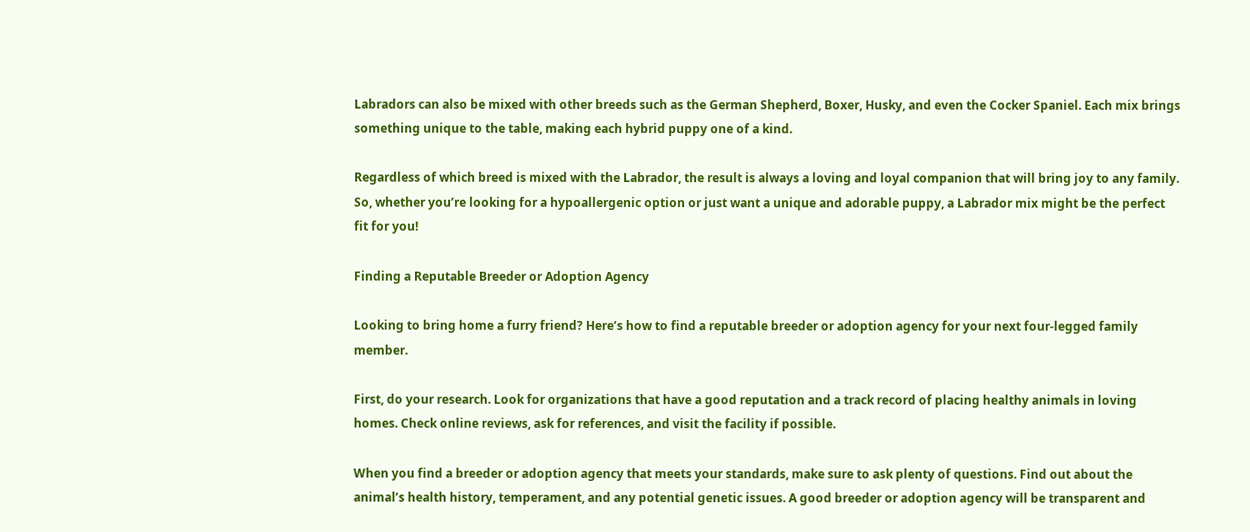Labradors can also be mixed with other breeds such as the German Shepherd, Boxer, Husky, and even the Cocker Spaniel. Each mix brings something unique to the table, making each hybrid puppy one of a kind.

Regardless of which breed is mixed with the Labrador, the result is always a loving and loyal companion that will bring joy to any family. So, whether you’re looking for a hypoallergenic option or just want a unique and adorable puppy, a Labrador mix might be the perfect fit for you!

Finding a Reputable Breeder or Adoption Agency

Looking to bring home a furry friend? Here’s how to find a reputable breeder or adoption agency for your next four-legged family member.

First, do your research. Look for organizations that have a good reputation and a track record of placing healthy animals in loving homes. Check online reviews, ask for references, and visit the facility if possible.

When you find a breeder or adoption agency that meets your standards, make sure to ask plenty of questions. Find out about the animal’s health history, temperament, and any potential genetic issues. A good breeder or adoption agency will be transparent and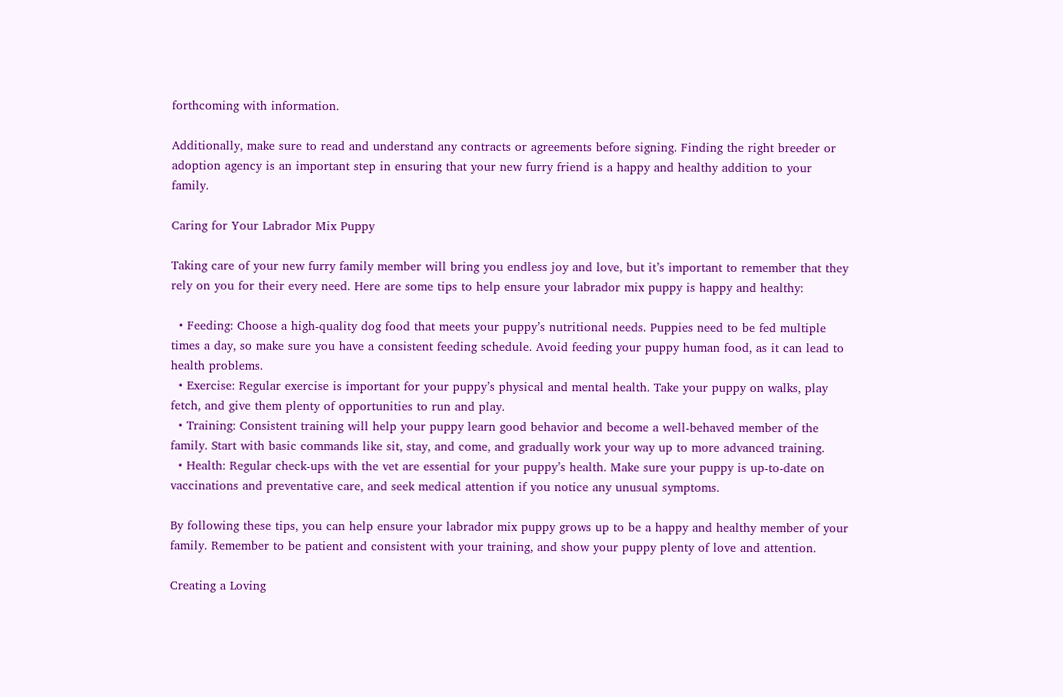forthcoming with information.

Additionally, make sure to read and understand any contracts or agreements before signing. Finding the right breeder or adoption agency is an important step in ensuring that your new furry friend is a happy and healthy addition to your family.

Caring for Your Labrador Mix Puppy

Taking care of your new furry family member will bring you endless joy and love, but it’s important to remember that they rely on you for their every need. Here are some tips to help ensure your labrador mix puppy is happy and healthy:

  • Feeding: Choose a high-quality dog food that meets your puppy’s nutritional needs. Puppies need to be fed multiple times a day, so make sure you have a consistent feeding schedule. Avoid feeding your puppy human food, as it can lead to health problems.
  • Exercise: Regular exercise is important for your puppy’s physical and mental health. Take your puppy on walks, play fetch, and give them plenty of opportunities to run and play.
  • Training: Consistent training will help your puppy learn good behavior and become a well-behaved member of the family. Start with basic commands like sit, stay, and come, and gradually work your way up to more advanced training.
  • Health: Regular check-ups with the vet are essential for your puppy’s health. Make sure your puppy is up-to-date on vaccinations and preventative care, and seek medical attention if you notice any unusual symptoms.

By following these tips, you can help ensure your labrador mix puppy grows up to be a happy and healthy member of your family. Remember to be patient and consistent with your training, and show your puppy plenty of love and attention.

Creating a Loving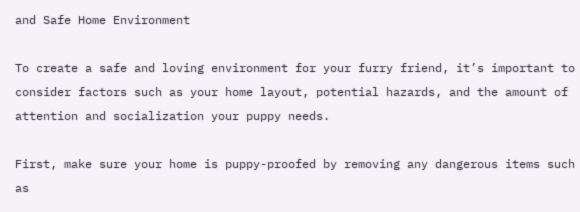and Safe Home Environment

To create a safe and loving environment for your furry friend, it’s important to consider factors such as your home layout, potential hazards, and the amount of attention and socialization your puppy needs.

First, make sure your home is puppy-proofed by removing any dangerous items such as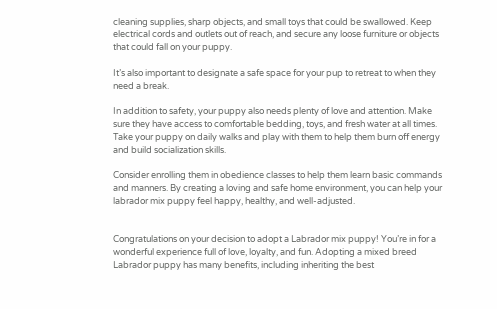cleaning supplies, sharp objects, and small toys that could be swallowed. Keep electrical cords and outlets out of reach, and secure any loose furniture or objects that could fall on your puppy.

It’s also important to designate a safe space for your pup to retreat to when they need a break.

In addition to safety, your puppy also needs plenty of love and attention. Make sure they have access to comfortable bedding, toys, and fresh water at all times. Take your puppy on daily walks and play with them to help them burn off energy and build socialization skills.

Consider enrolling them in obedience classes to help them learn basic commands and manners. By creating a loving and safe home environment, you can help your labrador mix puppy feel happy, healthy, and well-adjusted.


Congratulations on your decision to adopt a Labrador mix puppy! You’re in for a wonderful experience full of love, loyalty, and fun. Adopting a mixed breed Labrador puppy has many benefits, including inheriting the best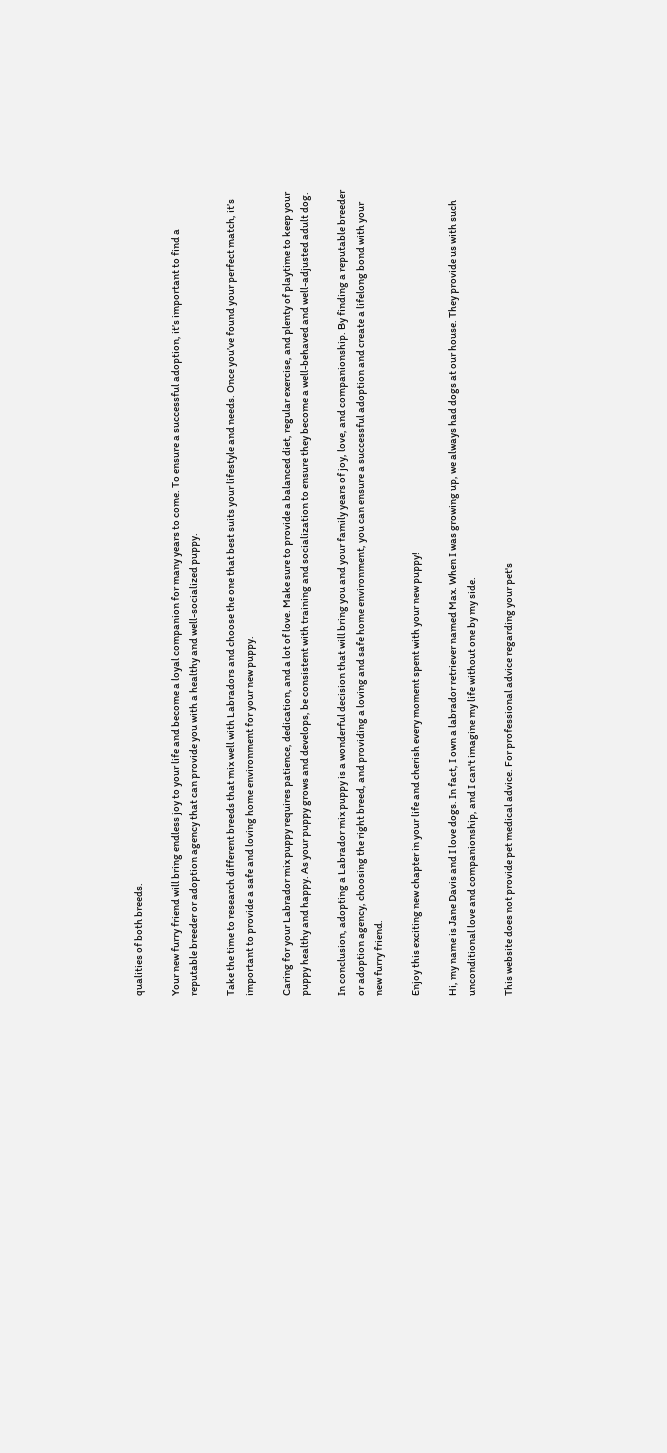qualities of both breeds.

Your new furry friend will bring endless joy to your life and become a loyal companion for many years to come. To ensure a successful adoption, it’s important to find a reputable breeder or adoption agency that can provide you with a healthy and well-socialized puppy.

Take the time to research different breeds that mix well with Labradors and choose the one that best suits your lifestyle and needs. Once you’ve found your perfect match, it’s important to provide a safe and loving home environment for your new puppy.

Caring for your Labrador mix puppy requires patience, dedication, and a lot of love. Make sure to provide a balanced diet, regular exercise, and plenty of playtime to keep your puppy healthy and happy. As your puppy grows and develops, be consistent with training and socialization to ensure they become a well-behaved and well-adjusted adult dog.

In conclusion, adopting a Labrador mix puppy is a wonderful decision that will bring you and your family years of joy, love, and companionship. By finding a reputable breeder or adoption agency, choosing the right breed, and providing a loving and safe home environment, you can ensure a successful adoption and create a lifelong bond with your new furry friend.

Enjoy this exciting new chapter in your life and cherish every moment spent with your new puppy!

Hi, my name is Jane Davis and I love dogs. In fact, I own a labrador retriever named Max. When I was growing up, we always had dogs at our house. They provide us with such unconditional love and companionship, and I can't imagine my life without one by my side.

This website does not provide pet medical advice. For professional advice regarding your pet's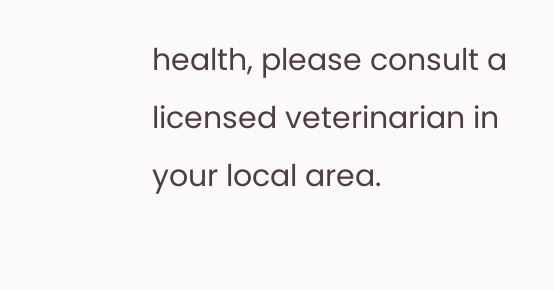health, please consult a licensed veterinarian in your local area.